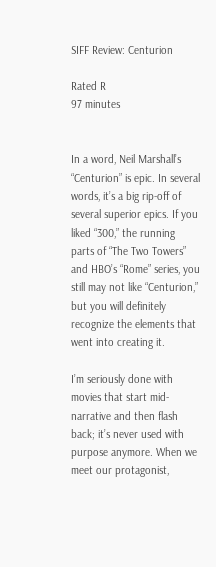SIFF Review: Centurion

Rated R
97 minutes


In a word, Neil Marshall’s “Centurion” is epic. In several words, it’s a big rip-off of several superior epics. If you liked “300,” the running parts of “The Two Towers” and HBO’s “Rome” series, you still may not like “Centurion,” but you will definitely recognize the elements that went into creating it.

I’m seriously done with movies that start mid-narrative and then flash back; it’s never used with purpose anymore. When we meet our protagonist,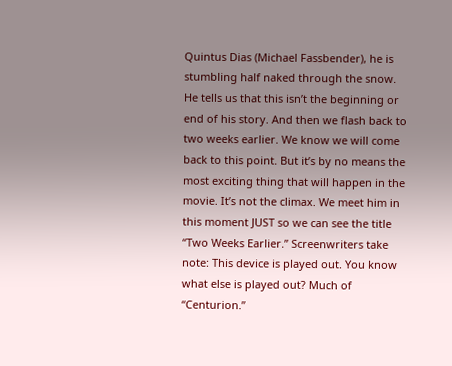Quintus Dias (Michael Fassbender), he is stumbling half naked through the snow. He tells us that this isn’t the beginning or end of his story. And then we flash back to two weeks earlier. We know we will come back to this point. But it’s by no means the most exciting thing that will happen in the movie. It’s not the climax. We meet him in this moment JUST so we can see the title “Two Weeks Earlier.” Screenwriters take note: This device is played out. You know what else is played out? Much of “Centurion.”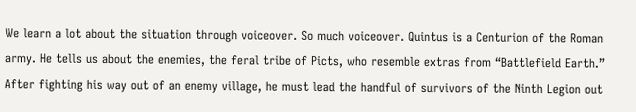We learn a lot about the situation through voiceover. So much voiceover. Quintus is a Centurion of the Roman army. He tells us about the enemies, the feral tribe of Picts, who resemble extras from “Battlefield Earth.” After fighting his way out of an enemy village, he must lead the handful of survivors of the Ninth Legion out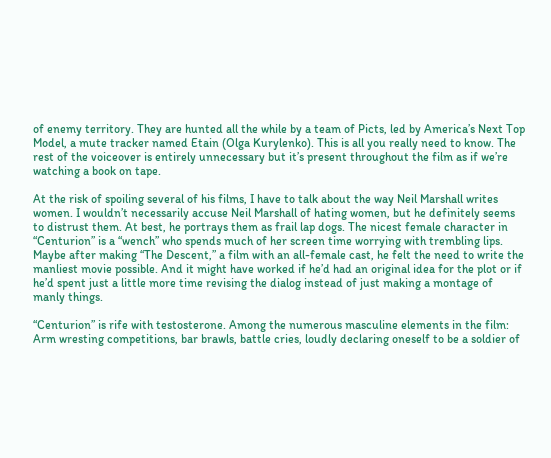of enemy territory. They are hunted all the while by a team of Picts, led by America’s Next Top Model, a mute tracker named Etain (Olga Kurylenko). This is all you really need to know. The rest of the voiceover is entirely unnecessary but it’s present throughout the film as if we’re watching a book on tape.

At the risk of spoiling several of his films, I have to talk about the way Neil Marshall writes women. I wouldn’t necessarily accuse Neil Marshall of hating women, but he definitely seems to distrust them. At best, he portrays them as frail lap dogs. The nicest female character in “Centurion” is a “wench” who spends much of her screen time worrying with trembling lips. Maybe after making “The Descent,” a film with an all-female cast, he felt the need to write the manliest movie possible. And it might have worked if he’d had an original idea for the plot or if he’d spent just a little more time revising the dialog instead of just making a montage of manly things.

“Centurion” is rife with testosterone. Among the numerous masculine elements in the film: Arm wresting competitions, bar brawls, battle cries, loudly declaring oneself to be a soldier of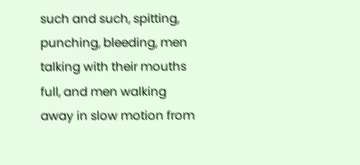such and such, spitting, punching, bleeding, men talking with their mouths full, and men walking away in slow motion from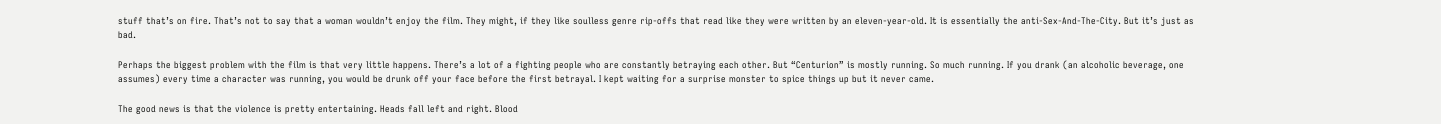stuff that’s on fire. That’s not to say that a woman wouldn’t enjoy the film. They might, if they like soulless genre rip-offs that read like they were written by an eleven-year-old. It is essentially the anti-Sex-And-The-City. But it’s just as bad.

Perhaps the biggest problem with the film is that very little happens. There’s a lot of a fighting people who are constantly betraying each other. But “Centurion” is mostly running. So much running. If you drank (an alcoholic beverage, one assumes) every time a character was running, you would be drunk off your face before the first betrayal. I kept waiting for a surprise monster to spice things up but it never came.

The good news is that the violence is pretty entertaining. Heads fall left and right. Blood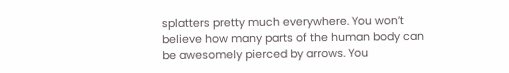splatters pretty much everywhere. You won’t believe how many parts of the human body can be awesomely pierced by arrows. You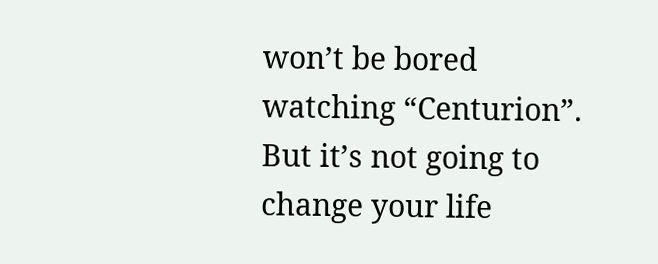won’t be bored watching “Centurion”. But it’s not going to change your life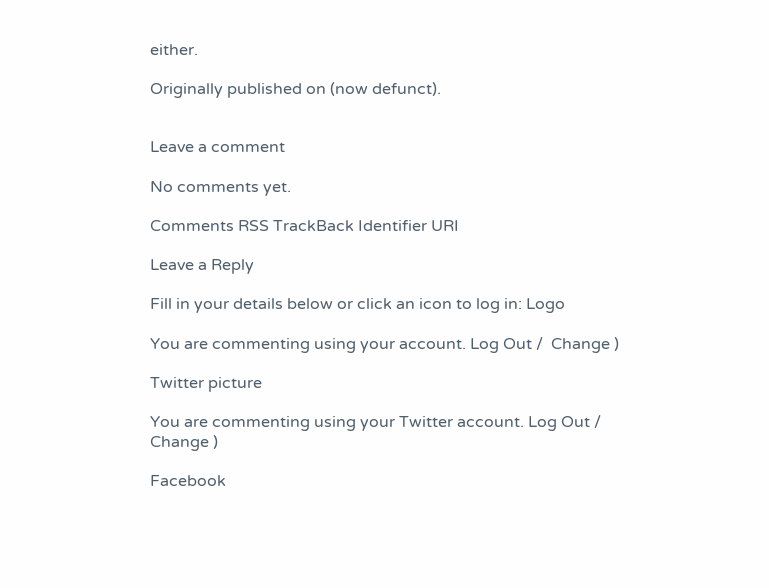either.

Originally published on (now defunct).


Leave a comment

No comments yet.

Comments RSS TrackBack Identifier URI

Leave a Reply

Fill in your details below or click an icon to log in: Logo

You are commenting using your account. Log Out /  Change )

Twitter picture

You are commenting using your Twitter account. Log Out /  Change )

Facebook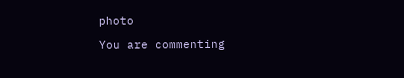photo

You are commenting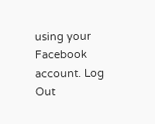using your Facebook account. Log Out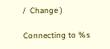/  Change )

Connecting to %s